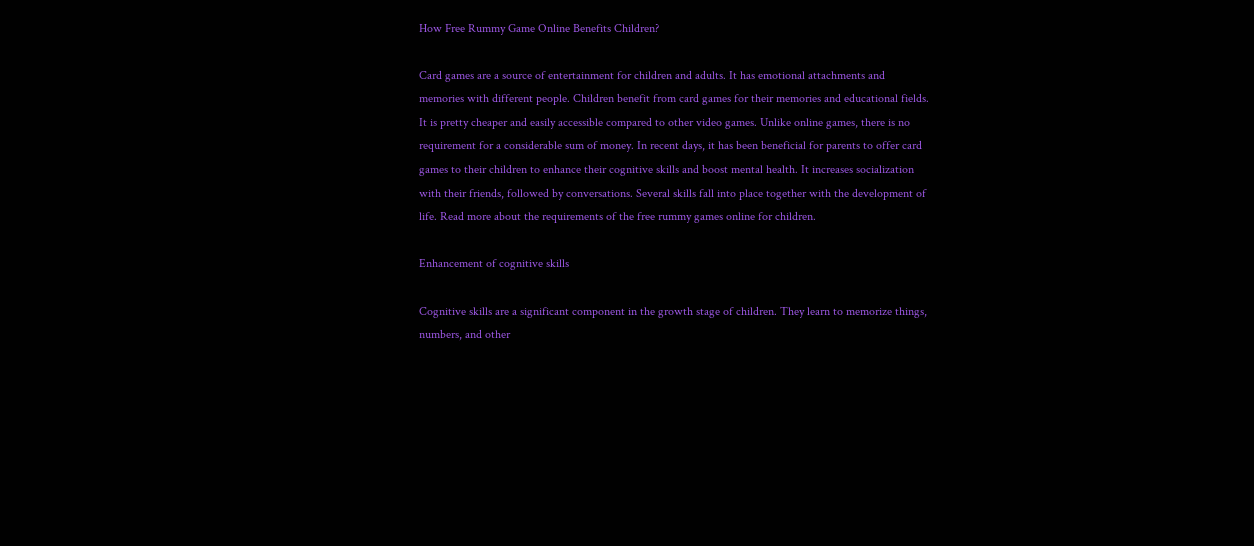How Free Rummy Game Online Benefits Children?

Card games are a source of entertainment for children and adults. It has emotional attachments and memories with different people. Children benefit from card games for their memories and educational fields. It is pretty cheaper and easily accessible compared to other video games. Unlike online games, there is no requirement for a considerable sum of money. In recent days, it has been beneficial for parents to offer card games to their children to enhance their cognitive skills and boost mental health. It increases socialization with their friends, followed by conversations. Several skills fall into place together with the development of life. Read more about the requirements of the free rummy games online for children.

Enhancement of cognitive skills

Cognitive skills are a significant component in the growth stage of children. They learn to memorize things, numbers, and other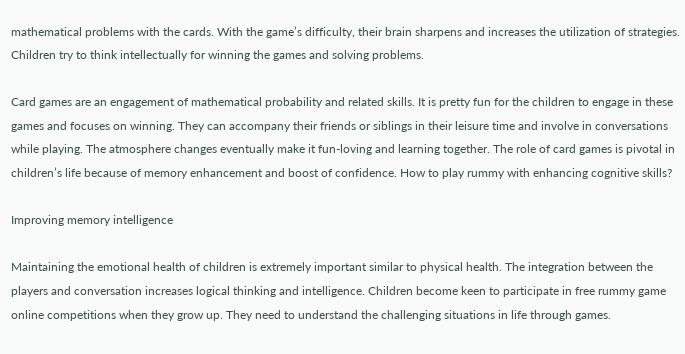mathematical problems with the cards. With the game’s difficulty, their brain sharpens and increases the utilization of strategies. Children try to think intellectually for winning the games and solving problems.

Card games are an engagement of mathematical probability and related skills. It is pretty fun for the children to engage in these games and focuses on winning. They can accompany their friends or siblings in their leisure time and involve in conversations while playing. The atmosphere changes eventually make it fun-loving and learning together. The role of card games is pivotal in children’s life because of memory enhancement and boost of confidence. How to play rummy with enhancing cognitive skills?

Improving memory intelligence

Maintaining the emotional health of children is extremely important similar to physical health. The integration between the players and conversation increases logical thinking and intelligence. Children become keen to participate in free rummy game online competitions when they grow up. They need to understand the challenging situations in life through games.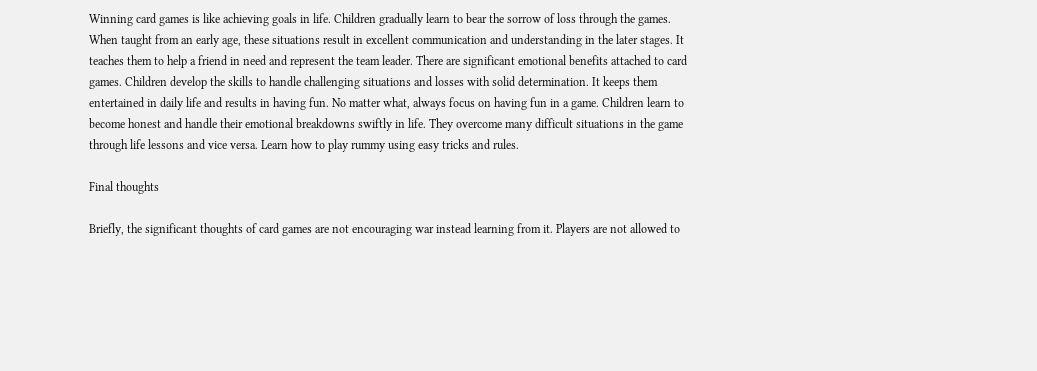Winning card games is like achieving goals in life. Children gradually learn to bear the sorrow of loss through the games. When taught from an early age, these situations result in excellent communication and understanding in the later stages. It teaches them to help a friend in need and represent the team leader. There are significant emotional benefits attached to card games. Children develop the skills to handle challenging situations and losses with solid determination. It keeps them entertained in daily life and results in having fun. No matter what, always focus on having fun in a game. Children learn to become honest and handle their emotional breakdowns swiftly in life. They overcome many difficult situations in the game through life lessons and vice versa. Learn how to play rummy using easy tricks and rules.

Final thoughts

Briefly, the significant thoughts of card games are not encouraging war instead learning from it. Players are not allowed to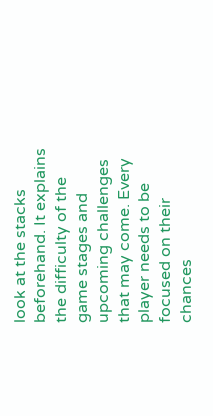look at the stacks beforehand. It explains the difficulty of the game stages and upcoming challenges that may come. Every player needs to be focused on their chances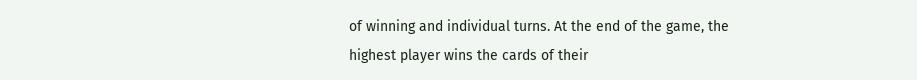of winning and individual turns. At the end of the game, the highest player wins the cards of their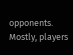opponents. Mostly, players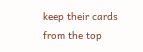keep their cards from the top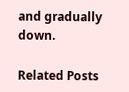and gradually down.

Related Posts